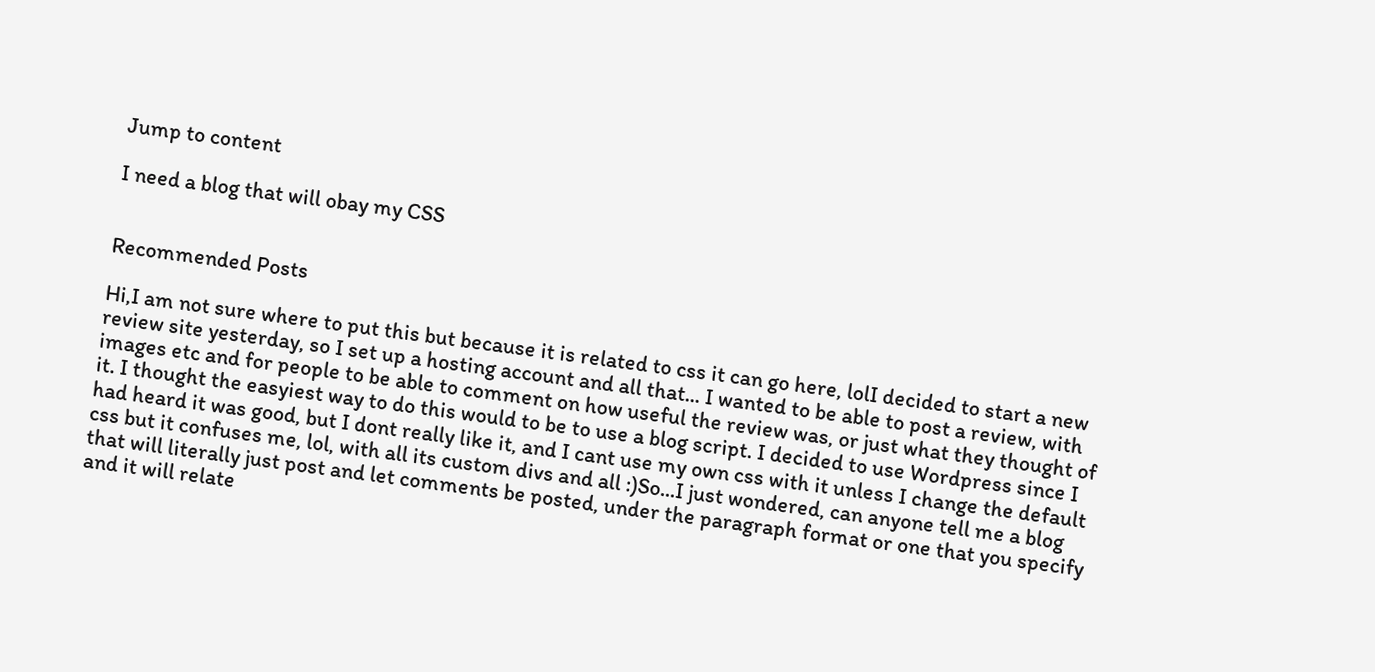Jump to content

I need a blog that will obay my CSS


Recommended Posts

Hi,I am not sure where to put this but because it is related to css it can go here, lolI decided to start a new review site yesterday, so I set up a hosting account and all that... I wanted to be able to post a review, with images etc and for people to be able to comment on how useful the review was, or just what they thought of it. I thought the easyiest way to do this would to be to use a blog script. I decided to use Wordpress since I had heard it was good, but I dont really like it, and I cant use my own css with it unless I change the default css but it confuses me, lol, with all its custom divs and all :)So...I just wondered, can anyone tell me a blog that will literally just post and let comments be posted, under the paragraph format or one that you specify and it will relate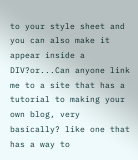to your style sheet and you can also make it appear inside a DIV?or...Can anyone link me to a site that has a tutorial to making your own blog, very basically? like one that has a way to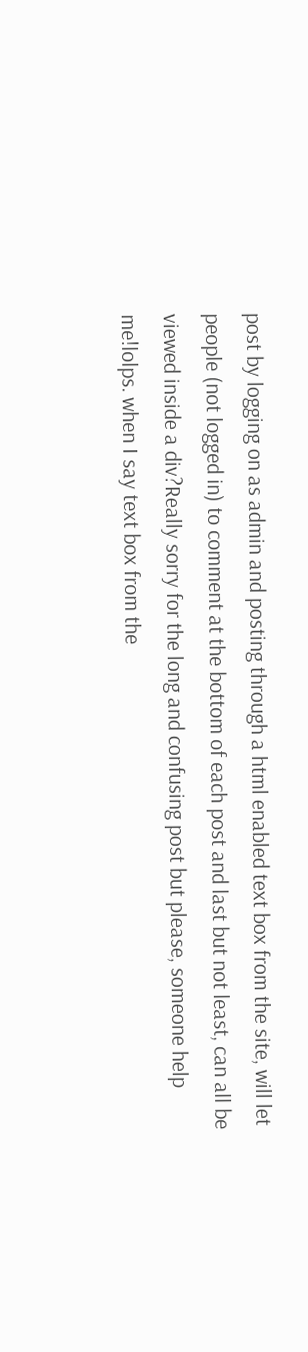post by logging on as admin and posting through a html enabled text box from the site, will let people (not logged in) to comment at the bottom of each post and last but not least, can all be viewed inside a div?Really sorry for the long and confusing post but please, someone help me!lolps. when I say text box from the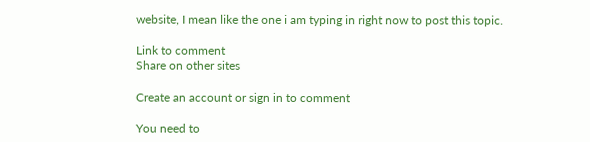website, I mean like the one i am typing in right now to post this topic.

Link to comment
Share on other sites

Create an account or sign in to comment

You need to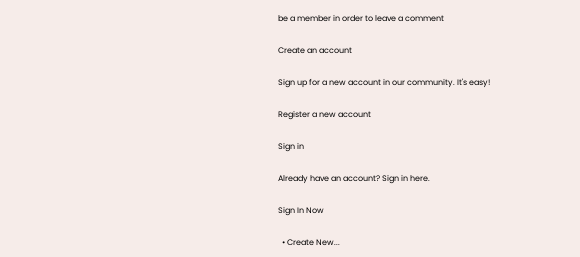be a member in order to leave a comment

Create an account

Sign up for a new account in our community. It's easy!

Register a new account

Sign in

Already have an account? Sign in here.

Sign In Now

  • Create New...